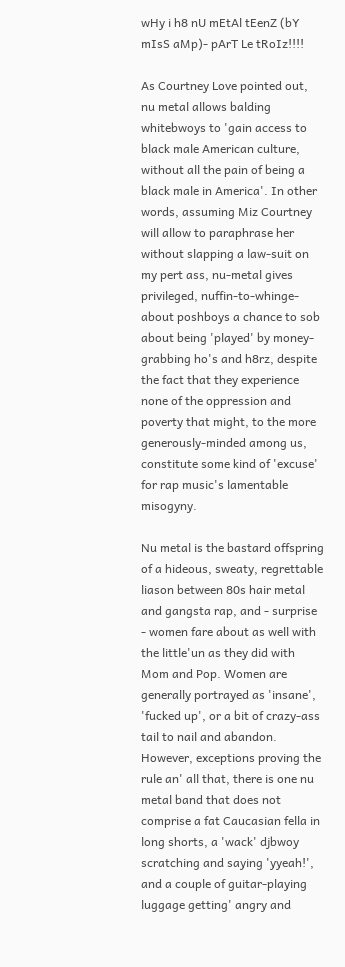wHy i h8 nU mEtAl tEenZ (bY mIsS aMp)- pArT Le tRoIz!!!!

As Courtney Love pointed out, nu metal allows balding whitebwoys to 'gain access to black male American culture, without all the pain of being a black male in America'. In other words, assuming Miz Courtney will allow to paraphrase her without slapping a law-suit on my pert ass, nu-metal gives privileged, nuffin-to-whinge-about poshboys a chance to sob about being 'played' by money-grabbing ho's and h8rz, despite the fact that they experience none of the oppression and poverty that might, to the more generously-minded among us, constitute some kind of 'excuse' for rap music's lamentable misogyny.

Nu metal is the bastard offspring of a hideous, sweaty, regrettable liason between 80s hair metal and gangsta rap, and - surprise - women fare about as well with the little'un as they did with Mom and Pop. Women are generally portrayed as 'insane', 'fucked up', or a bit of crazy-ass tail to nail and abandon. However, exceptions proving the rule an' all that, there is one nu metal band that does not comprise a fat Caucasian fella in long shorts, a 'wack' djbwoy scratching and saying 'yyeah!', and a couple of guitar-playing luggage getting' angry and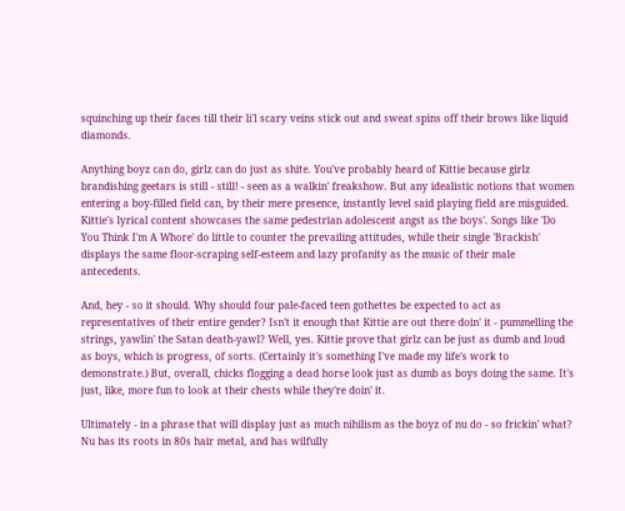squinching up their faces till their li'l scary veins stick out and sweat spins off their brows like liquid diamonds.

Anything boyz can do, girlz can do just as shite. You've probably heard of Kittie because girlz brandishing geetars is still - still! - seen as a walkin' freakshow. But any idealistic notions that women entering a boy-filled field can, by their mere presence, instantly level said playing field are misguided. Kittie's lyrical content showcases the same pedestrian adolescent angst as the boys'. Songs like 'Do You Think I'm A Whore' do little to counter the prevailing attitudes, while their single 'Brackish' displays the same floor-scraping self-esteem and lazy profanity as the music of their male antecedents.

And, hey - so it should. Why should four pale-faced teen gothettes be expected to act as representatives of their entire gender? Isn't it enough that Kittie are out there doin' it - pummelling the strings, yawlin' the Satan death-yawl? Well, yes. Kittie prove that girlz can be just as dumb and loud as boys, which is progress, of sorts. (Certainly it's something I've made my life's work to demonstrate.) But, overall, chicks flogging a dead horse look just as dumb as boys doing the same. It's just, like, more fun to look at their chests while they're doin' it.

Ultimately - in a phrase that will display just as much nihilism as the boyz of nu do - so frickin' what? Nu has its roots in 80s hair metal, and has wilfully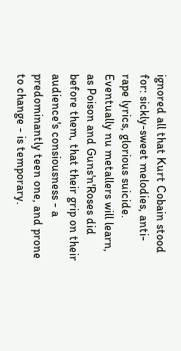ignored all that Kurt Cobain stood for: sickly-sweet melodies, anti-rape lyrics, glorious suicide. Eventually nu metallers will learn, as Poison and Guns'n'Roses did before them, that their grip on their audience's consiousness - a predominantly teen one, and prone to change - is temporary.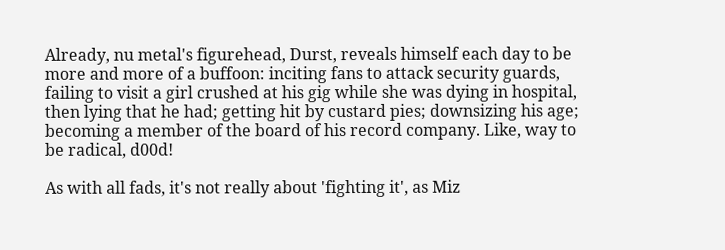Already, nu metal's figurehead, Durst, reveals himself each day to be more and more of a buffoon: inciting fans to attack security guards, failing to visit a girl crushed at his gig while she was dying in hospital, then lying that he had; getting hit by custard pies; downsizing his age; becoming a member of the board of his record company. Like, way to be radical, d00d!

As with all fads, it's not really about 'fighting it', as Miz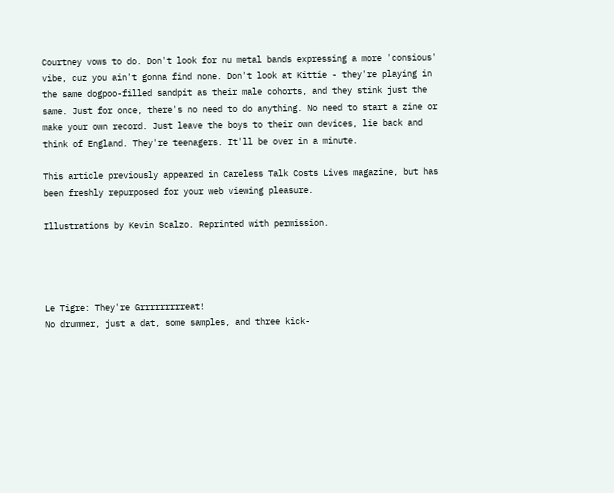Courtney vows to do. Don't look for nu metal bands expressing a more 'consious' vibe, cuz you ain't gonna find none. Don't look at Kittie - they're playing in the same dogpoo-filled sandpit as their male cohorts, and they stink just the same. Just for once, there's no need to do anything. No need to start a zine or make your own record. Just leave the boys to their own devices, lie back and think of England. They're teenagers. It'll be over in a minute.

This article previously appeared in Careless Talk Costs Lives magazine, but has been freshly repurposed for your web viewing pleasure.

Illustrations by Kevin Scalzo. Reprinted with permission.




Le Tigre: They're Grrrrrrrrreat!
No drummer, just a dat, some samples, and three kick-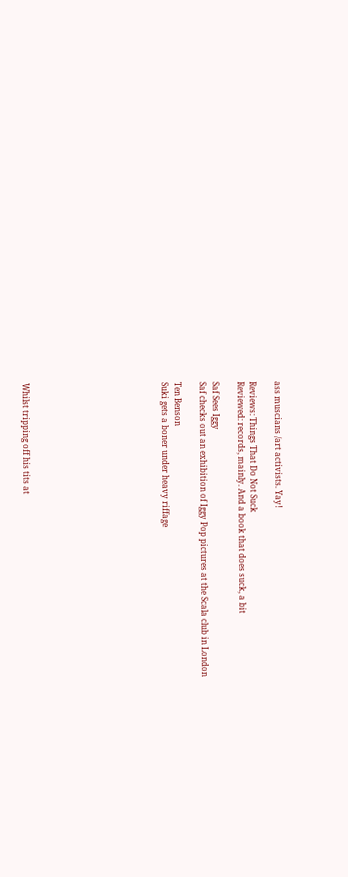ass muscians /art activists. Yay!

Reviews: Things That Do Not Suck
Reviewed: records, mainly. And a book that does suck, a bit

Saf Sees Iggy
Saf checks out an exhibition of Iggy Pop pictures at the Scala club in London

Ten Benson
Suki gets a boner under heavy riffage










Whilst tripping off his tits at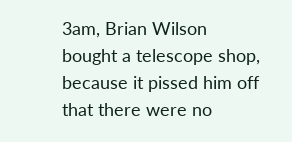3am, Brian Wilson bought a telescope shop, because it pissed him off that there were no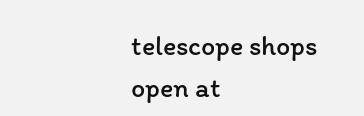telescope shops open at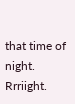that time of night. Rrriight.